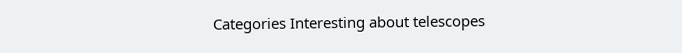Categories Interesting about telescopes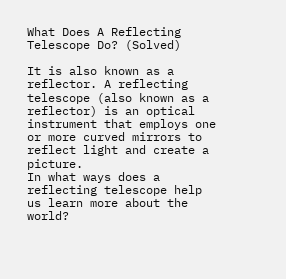What Does A Reflecting Telescope Do? (Solved)

It is also known as a reflector. A reflecting telescope (also known as a reflector) is an optical instrument that employs one or more curved mirrors to reflect light and create a picture.
In what ways does a reflecting telescope help us learn more about the world?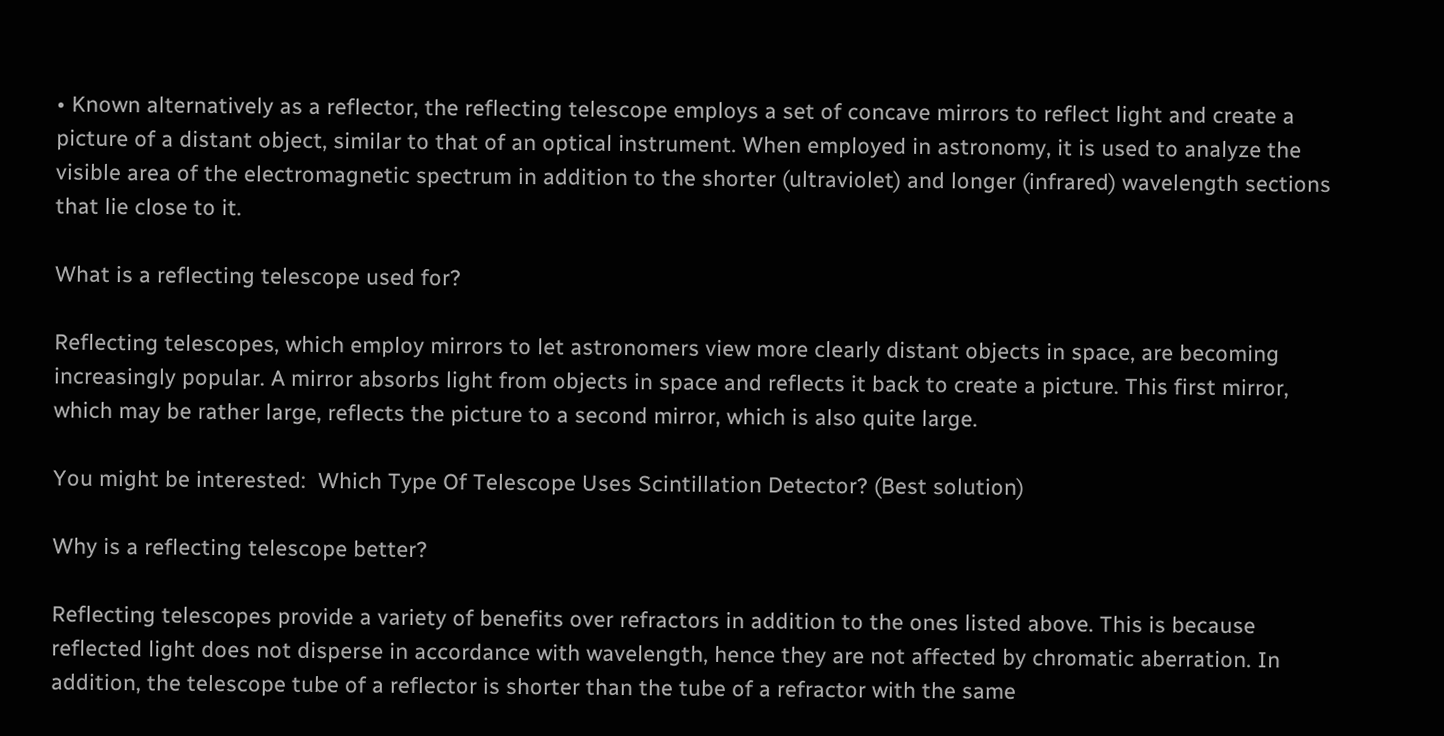• Known alternatively as a reflector, the reflecting telescope employs a set of concave mirrors to reflect light and create a picture of a distant object, similar to that of an optical instrument. When employed in astronomy, it is used to analyze the visible area of the electromagnetic spectrum in addition to the shorter (ultraviolet) and longer (infrared) wavelength sections that lie close to it.

What is a reflecting telescope used for?

Reflecting telescopes, which employ mirrors to let astronomers view more clearly distant objects in space, are becoming increasingly popular. A mirror absorbs light from objects in space and reflects it back to create a picture. This first mirror, which may be rather large, reflects the picture to a second mirror, which is also quite large.

You might be interested:  Which Type Of Telescope Uses Scintillation Detector? (Best solution)

Why is a reflecting telescope better?

Reflecting telescopes provide a variety of benefits over refractors in addition to the ones listed above. This is because reflected light does not disperse in accordance with wavelength, hence they are not affected by chromatic aberration. In addition, the telescope tube of a reflector is shorter than the tube of a refractor with the same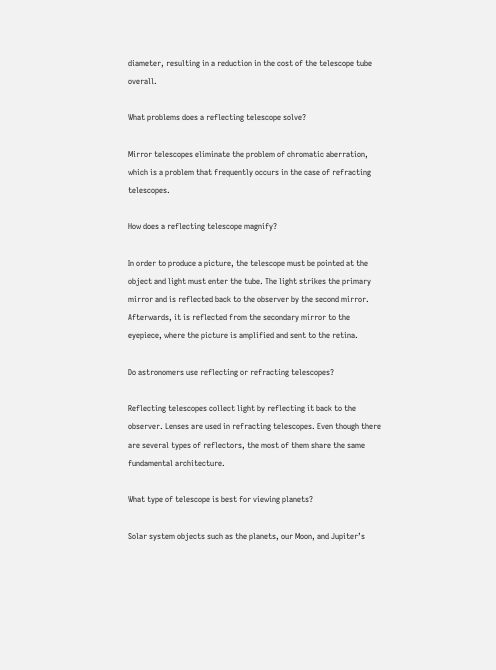diameter, resulting in a reduction in the cost of the telescope tube overall.

What problems does a reflecting telescope solve?

Mirror telescopes eliminate the problem of chromatic aberration, which is a problem that frequently occurs in the case of refracting telescopes.

How does a reflecting telescope magnify?

In order to produce a picture, the telescope must be pointed at the object and light must enter the tube. The light strikes the primary mirror and is reflected back to the observer by the second mirror. Afterwards, it is reflected from the secondary mirror to the eyepiece, where the picture is amplified and sent to the retina.

Do astronomers use reflecting or refracting telescopes?

Reflecting telescopes collect light by reflecting it back to the observer. Lenses are used in refracting telescopes. Even though there are several types of reflectors, the most of them share the same fundamental architecture.

What type of telescope is best for viewing planets?

Solar system objects such as the planets, our Moon, and Jupiter’s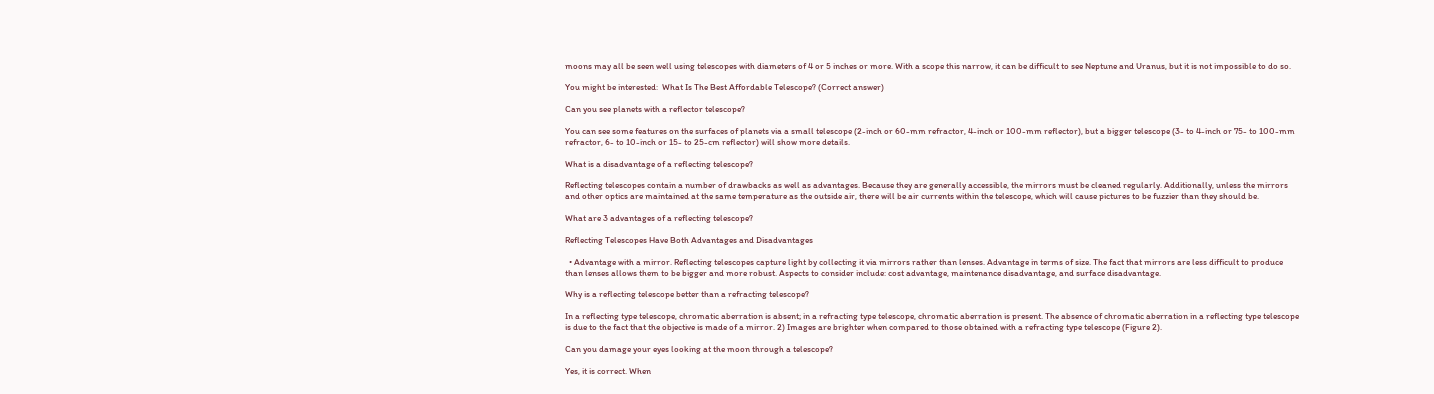moons may all be seen well using telescopes with diameters of 4 or 5 inches or more. With a scope this narrow, it can be difficult to see Neptune and Uranus, but it is not impossible to do so.

You might be interested:  What Is The Best Affordable Telescope? (Correct answer)

Can you see planets with a reflector telescope?

You can see some features on the surfaces of planets via a small telescope (2-inch or 60-mm refractor, 4-inch or 100-mm reflector), but a bigger telescope (3- to 4-inch or 75- to 100-mm refractor, 6- to 10-inch or 15- to 25-cm reflector) will show more details.

What is a disadvantage of a reflecting telescope?

Reflecting telescopes contain a number of drawbacks as well as advantages. Because they are generally accessible, the mirrors must be cleaned regularly. Additionally, unless the mirrors and other optics are maintained at the same temperature as the outside air, there will be air currents within the telescope, which will cause pictures to be fuzzier than they should be.

What are 3 advantages of a reflecting telescope?

Reflecting Telescopes Have Both Advantages and Disadvantages

  • Advantage with a mirror. Reflecting telescopes capture light by collecting it via mirrors rather than lenses. Advantage in terms of size. The fact that mirrors are less difficult to produce than lenses allows them to be bigger and more robust. Aspects to consider include: cost advantage, maintenance disadvantage, and surface disadvantage.

Why is a reflecting telescope better than a refracting telescope?

In a reflecting type telescope, chromatic aberration is absent; in a refracting type telescope, chromatic aberration is present. The absence of chromatic aberration in a reflecting type telescope is due to the fact that the objective is made of a mirror. 2) Images are brighter when compared to those obtained with a refracting type telescope (Figure 2).

Can you damage your eyes looking at the moon through a telescope?

Yes, it is correct. When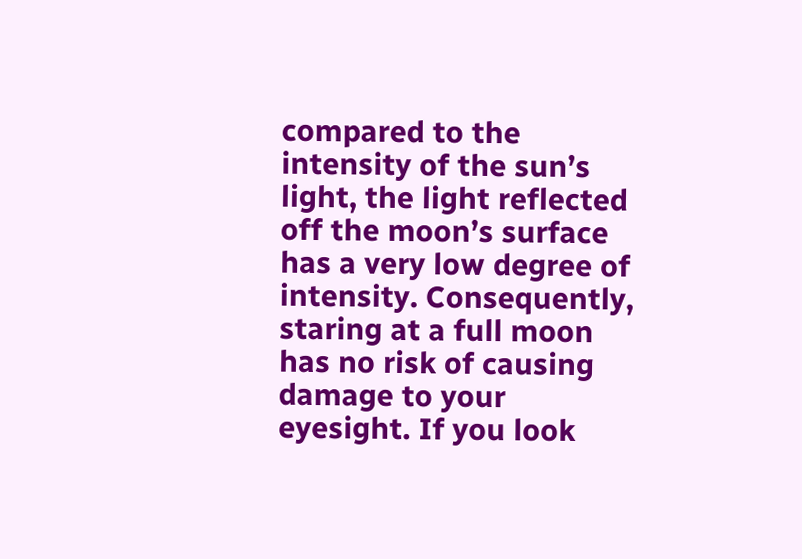compared to the intensity of the sun’s light, the light reflected off the moon’s surface has a very low degree of intensity. Consequently, staring at a full moon has no risk of causing damage to your eyesight. If you look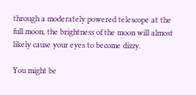through a moderately powered telescope at the full moon, the brightness of the moon will almost likely cause your eyes to become dizzy.

You might be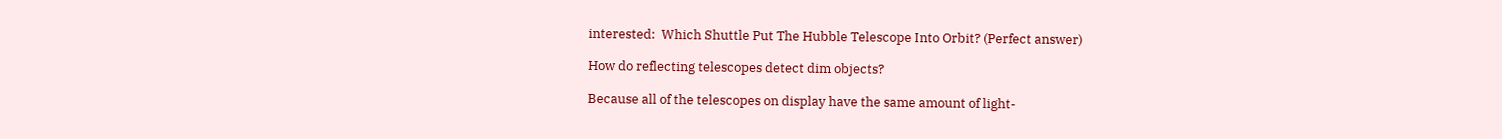interested:  Which Shuttle Put The Hubble Telescope Into Orbit? (Perfect answer)

How do reflecting telescopes detect dim objects?

Because all of the telescopes on display have the same amount of light-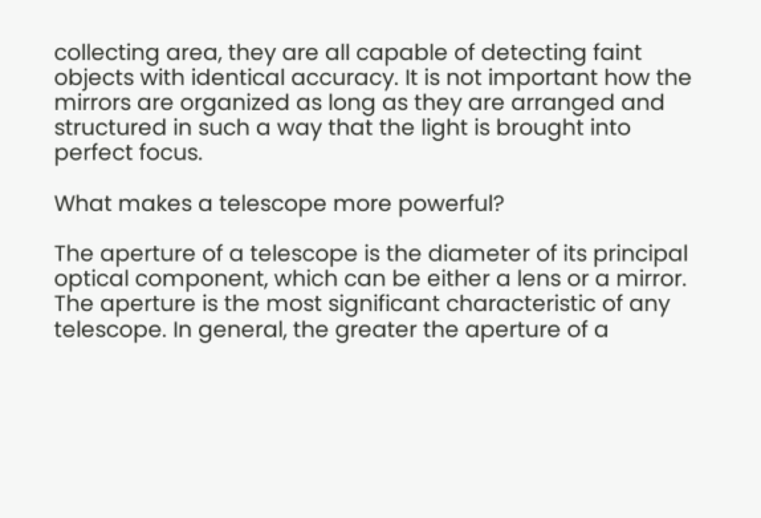collecting area, they are all capable of detecting faint objects with identical accuracy. It is not important how the mirrors are organized as long as they are arranged and structured in such a way that the light is brought into perfect focus.

What makes a telescope more powerful?

The aperture of a telescope is the diameter of its principal optical component, which can be either a lens or a mirror. The aperture is the most significant characteristic of any telescope. In general, the greater the aperture of a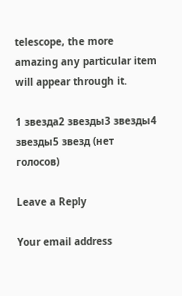telescope, the more amazing any particular item will appear through it.

1 звезда2 звезды3 звезды4 звезды5 звезд (нет голосов)

Leave a Reply

Your email address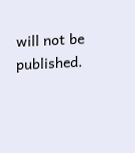will not be published.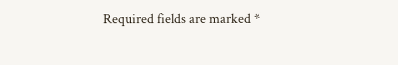Required fields are marked *